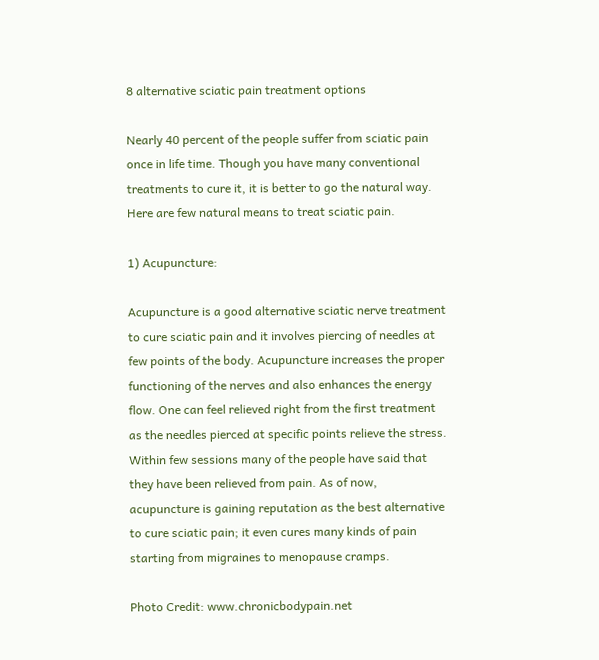8 alternative sciatic pain treatment options

Nearly 40 percent of the people suffer from sciatic pain once in life time. Though you have many conventional treatments to cure it, it is better to go the natural way. Here are few natural means to treat sciatic pain.

1) Acupuncture:

Acupuncture is a good alternative sciatic nerve treatment to cure sciatic pain and it involves piercing of needles at few points of the body. Acupuncture increases the proper functioning of the nerves and also enhances the energy flow. One can feel relieved right from the first treatment as the needles pierced at specific points relieve the stress. Within few sessions many of the people have said that they have been relieved from pain. As of now, acupuncture is gaining reputation as the best alternative to cure sciatic pain; it even cures many kinds of pain starting from migraines to menopause cramps.

Photo Credit: www.chronicbodypain.net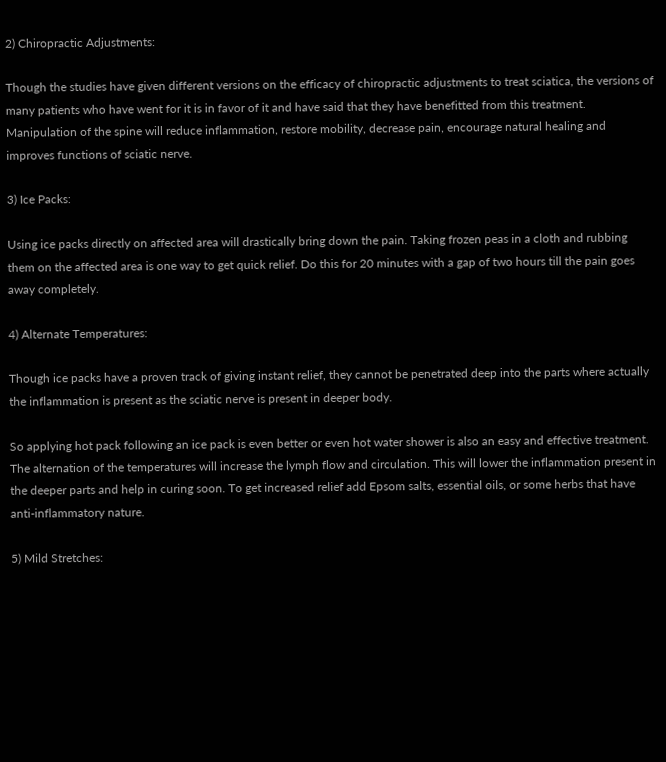2) Chiropractic Adjustments:

Though the studies have given different versions on the efficacy of chiropractic adjustments to treat sciatica, the versions of many patients who have went for it is in favor of it and have said that they have benefitted from this treatment.  Manipulation of the spine will reduce inflammation, restore mobility, decrease pain, encourage natural healing and improves functions of sciatic nerve.

3) Ice Packs:

Using ice packs directly on affected area will drastically bring down the pain. Taking frozen peas in a cloth and rubbing them on the affected area is one way to get quick relief. Do this for 20 minutes with a gap of two hours till the pain goes away completely.

4) Alternate Temperatures:

Though ice packs have a proven track of giving instant relief, they cannot be penetrated deep into the parts where actually the inflammation is present as the sciatic nerve is present in deeper body.

So applying hot pack following an ice pack is even better or even hot water shower is also an easy and effective treatment. The alternation of the temperatures will increase the lymph flow and circulation. This will lower the inflammation present in the deeper parts and help in curing soon. To get increased relief add Epsom salts, essential oils, or some herbs that have anti-inflammatory nature.

5) Mild Stretches: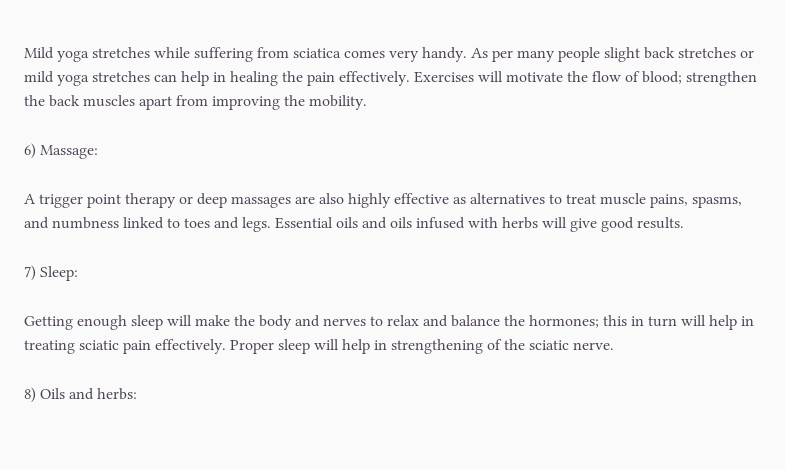Mild yoga stretches while suffering from sciatica comes very handy. As per many people slight back stretches or mild yoga stretches can help in healing the pain effectively. Exercises will motivate the flow of blood; strengthen the back muscles apart from improving the mobility.

6) Massage:

A trigger point therapy or deep massages are also highly effective as alternatives to treat muscle pains, spasms, and numbness linked to toes and legs. Essential oils and oils infused with herbs will give good results.

7) Sleep:

Getting enough sleep will make the body and nerves to relax and balance the hormones; this in turn will help in treating sciatic pain effectively. Proper sleep will help in strengthening of the sciatic nerve.

8) Oils and herbs: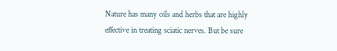Nature has many oils and herbs that are highly effective in treating sciatic nerves. But be sure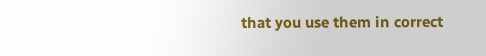that you use them in correct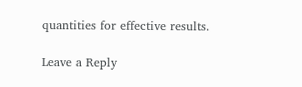quantities for effective results.

Leave a Reply